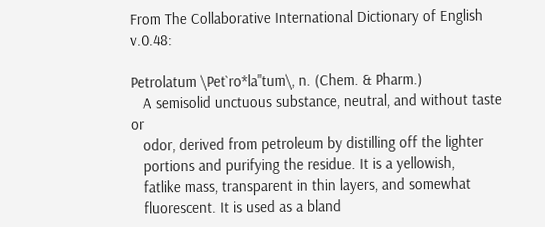From The Collaborative International Dictionary of English v.0.48:

Petrolatum \Pet`ro*la"tum\, n. (Chem. & Pharm.)
   A semisolid unctuous substance, neutral, and without taste or
   odor, derived from petroleum by distilling off the lighter
   portions and purifying the residue. It is a yellowish,
   fatlike mass, transparent in thin layers, and somewhat
   fluorescent. It is used as a bland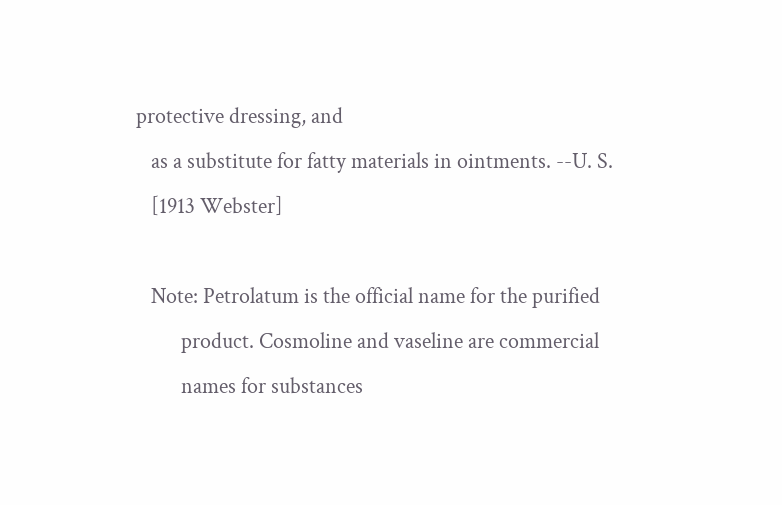protective dressing, and
   as a substitute for fatty materials in ointments. --U. S.
   [1913 Webster]

   Note: Petrolatum is the official name for the purified
         product. Cosmoline and vaseline are commercial
         names for substances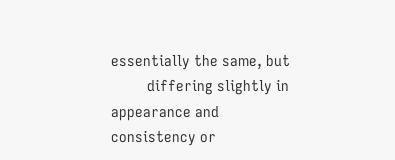essentially the same, but
         differing slightly in appearance and consistency or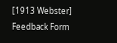[1913 Webster]
Feedback Form